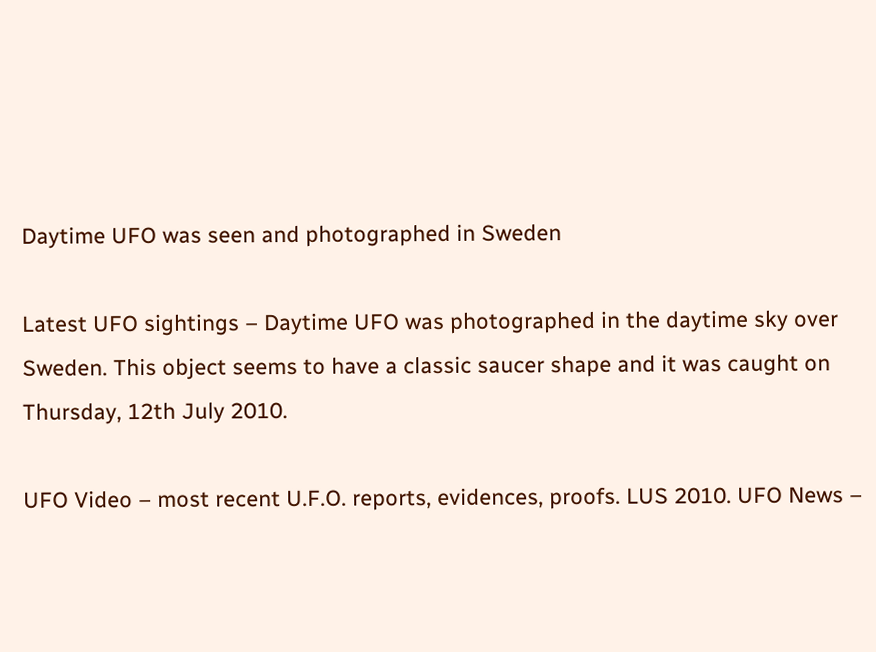Daytime UFO was seen and photographed in Sweden

Latest UFO sightings – Daytime UFO was photographed in the daytime sky over Sweden. This object seems to have a classic saucer shape and it was caught on Thursday, 12th July 2010.

UFO Video – most recent U.F.O. reports, evidences, proofs. LUS 2010. UFO News –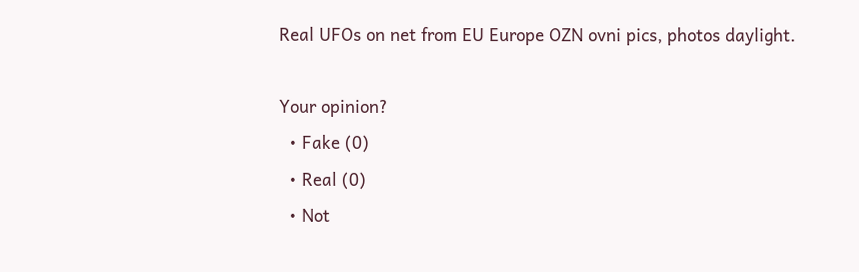Real UFOs on net from EU Europe OZN ovni pics, photos daylight.

Your opinion?
  • Fake (0)
  • Real (0)
  • Not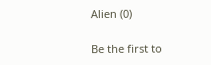Alien (0)

Be the first to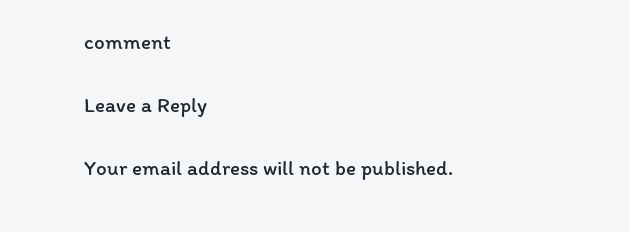comment

Leave a Reply

Your email address will not be published.